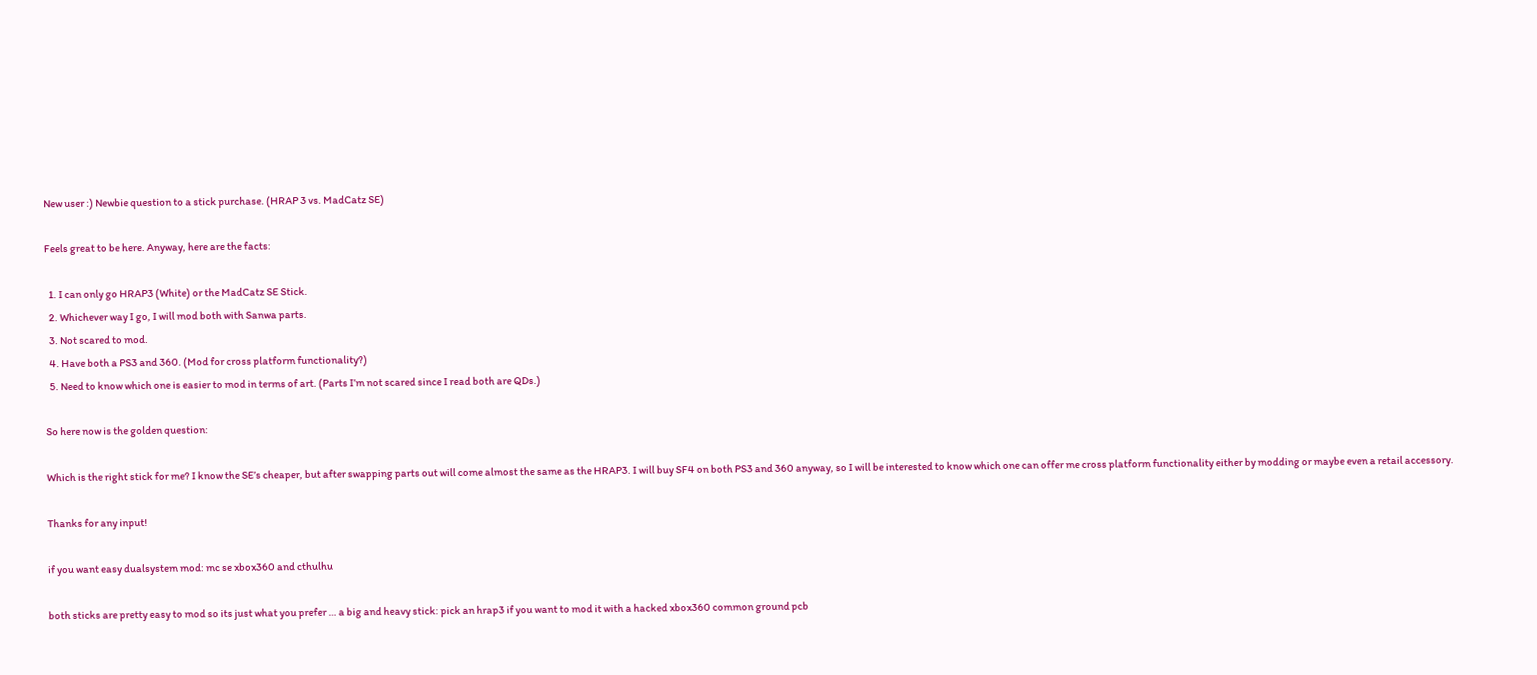New user :) Newbie question to a stick purchase. (HRAP 3 vs. MadCatz SE)

Feels great to be here. Anyway, here are the facts:

  1. I can only go HRAP3 (White) or the MadCatz SE Stick.
  2. Whichever way I go, I will mod both with Sanwa parts.
  3. Not scared to mod.
  4. Have both a PS3 and 360. (Mod for cross platform functionality?)
  5. Need to know which one is easier to mod in terms of art. (Parts I’m not scared since I read both are QDs.)

So here now is the golden question:

Which is the right stick for me? I know the SE’s cheaper, but after swapping parts out will come almost the same as the HRAP3. I will buy SF4 on both PS3 and 360 anyway, so I will be interested to know which one can offer me cross platform functionality either by modding or maybe even a retail accessory.

Thanks for any input!

if you want easy dualsystem mod: mc se xbox360 and cthulhu

both sticks are pretty easy to mod so its just what you prefer … a big and heavy stick: pick an hrap3 if you want to mod it with a hacked xbox360 common ground pcb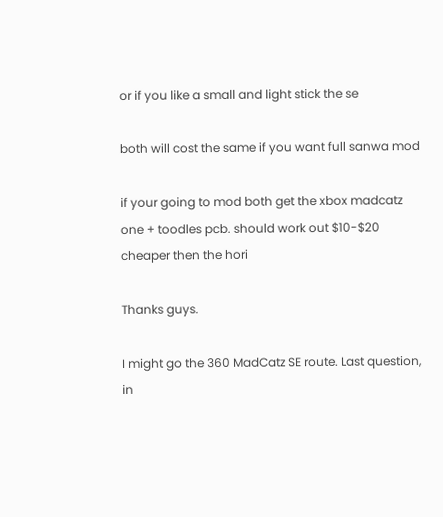or if you like a small and light stick the se

both will cost the same if you want full sanwa mod

if your going to mod both get the xbox madcatz one + toodles pcb. should work out $10-$20 cheaper then the hori

Thanks guys.

I might go the 360 MadCatz SE route. Last question, in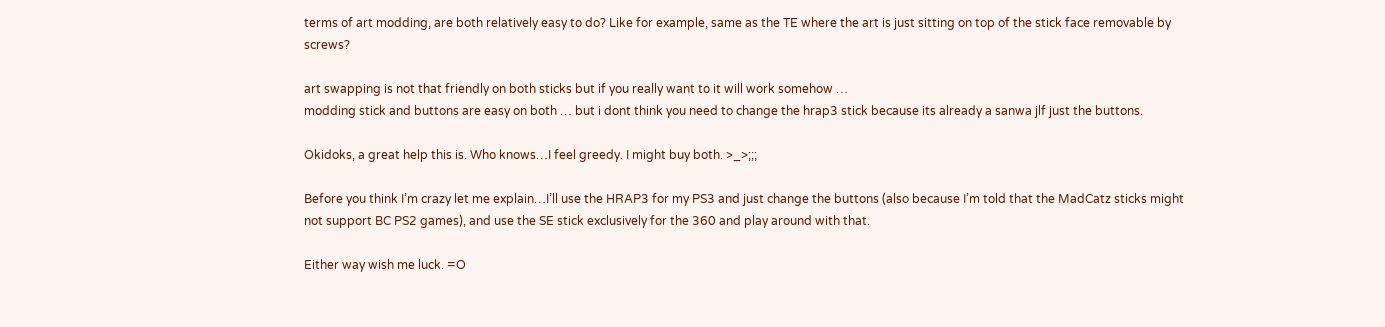terms of art modding, are both relatively easy to do? Like for example, same as the TE where the art is just sitting on top of the stick face removable by screws?

art swapping is not that friendly on both sticks but if you really want to it will work somehow …
modding stick and buttons are easy on both … but i dont think you need to change the hrap3 stick because its already a sanwa jlf just the buttons.

Okidoks, a great help this is. Who knows…I feel greedy. I might buy both. >_>;;;

Before you think I’m crazy let me explain…I’ll use the HRAP3 for my PS3 and just change the buttons (also because I’m told that the MadCatz sticks might not support BC PS2 games), and use the SE stick exclusively for the 360 and play around with that.

Either way wish me luck. =O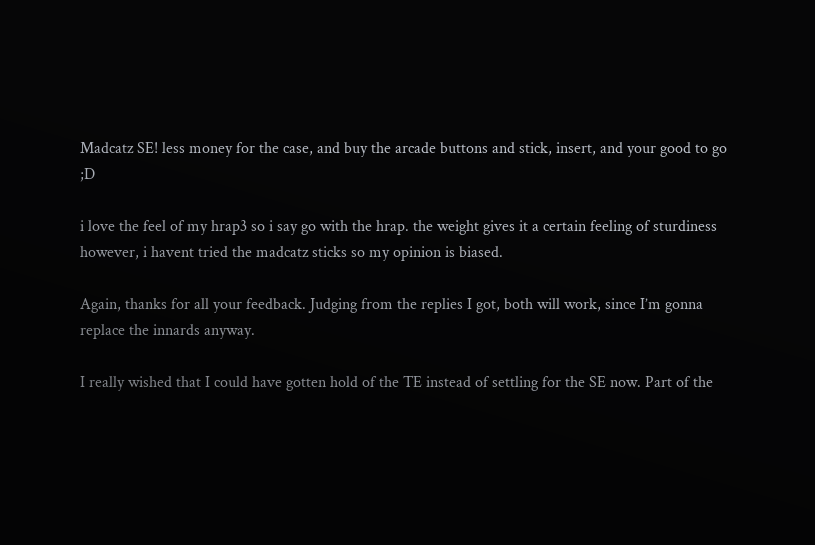Madcatz SE! less money for the case, and buy the arcade buttons and stick, insert, and your good to go ;D

i love the feel of my hrap3 so i say go with the hrap. the weight gives it a certain feeling of sturdiness however, i havent tried the madcatz sticks so my opinion is biased.

Again, thanks for all your feedback. Judging from the replies I got, both will work, since I’m gonna replace the innards anyway.

I really wished that I could have gotten hold of the TE instead of settling for the SE now. Part of the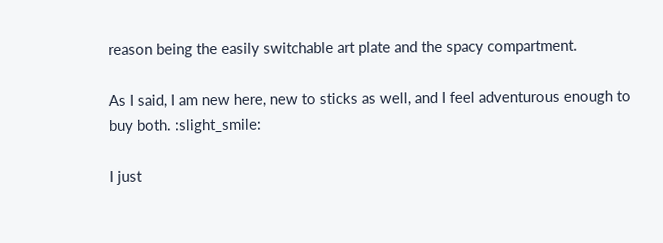reason being the easily switchable art plate and the spacy compartment.

As I said, I am new here, new to sticks as well, and I feel adventurous enough to buy both. :slight_smile:

I just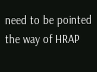need to be pointed the way of HRAP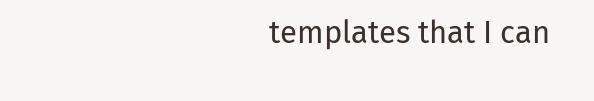templates that I can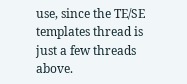use, since the TE/SE templates thread is just a few threads above.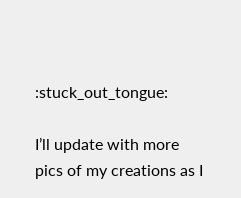:stuck_out_tongue:

I’ll update with more pics of my creations as I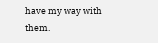have my way with them.